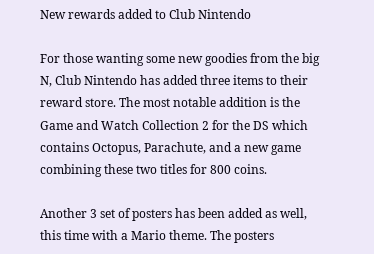New rewards added to Club Nintendo

For those wanting some new goodies from the big N, Club Nintendo has added three items to their reward store. The most notable addition is the Game and Watch Collection 2 for the DS which contains Octopus, Parachute, and a new game combining these two titles for 800 coins.

Another 3 set of posters has been added as well, this time with a Mario theme. The posters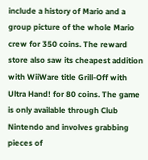include a history of Mario and a group picture of the whole Mario crew for 350 coins. The reward store also saw its cheapest addition with WiiWare title Grill-Off with Ultra Hand! for 80 coins. The game is only available through Club Nintendo and involves grabbing pieces of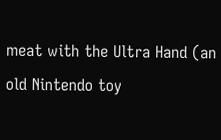meat with the Ultra Hand (an old Nintendo toy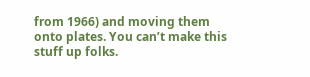from 1966) and moving them onto plates. You can’t make this stuff up folks.